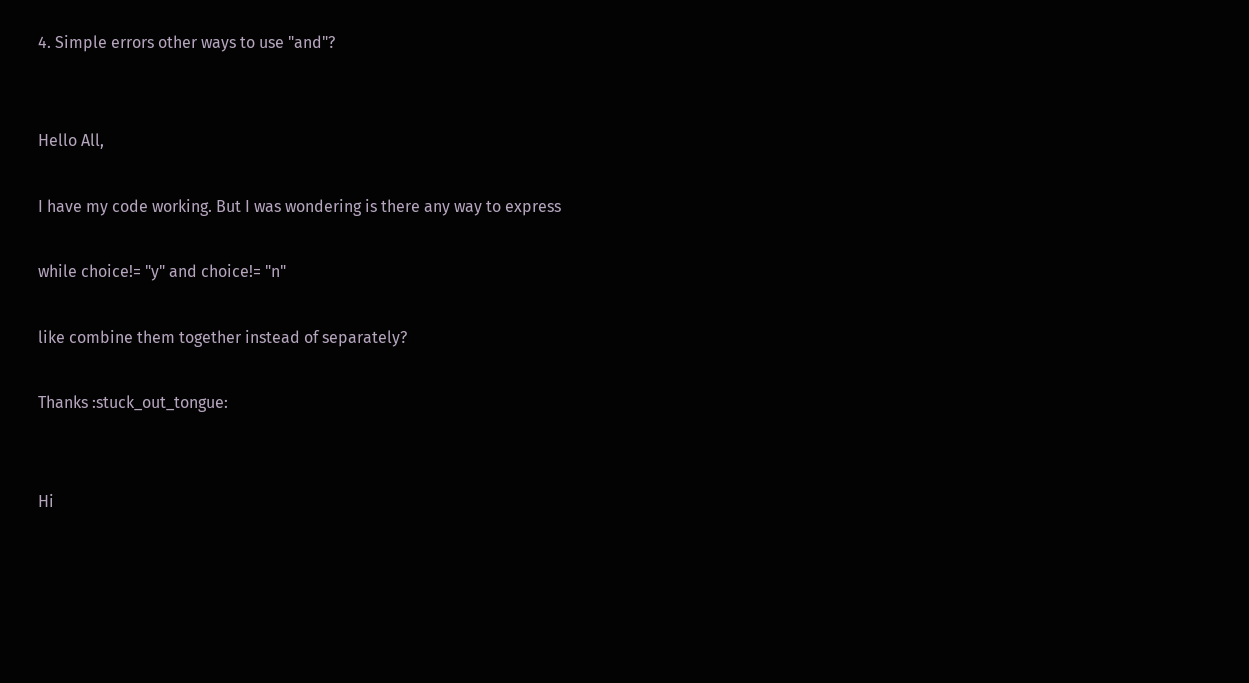4. Simple errors other ways to use "and"?


Hello All,

I have my code working. But I was wondering is there any way to express

while choice!= "y" and choice!= "n"

like combine them together instead of separately?

Thanks :stuck_out_tongue:


Hi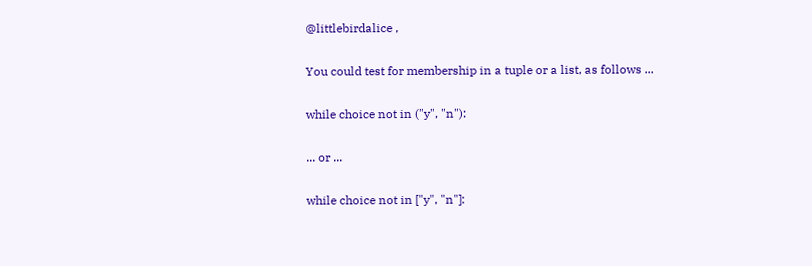@littlebirdalice ,

You could test for membership in a tuple or a list, as follows ...

while choice not in ("y", "n"):

... or ...

while choice not in ["y", "n"]: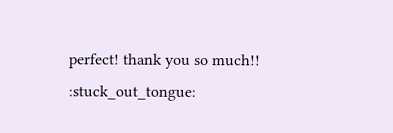perfect! thank you so much!! :stuck_out_tongue: